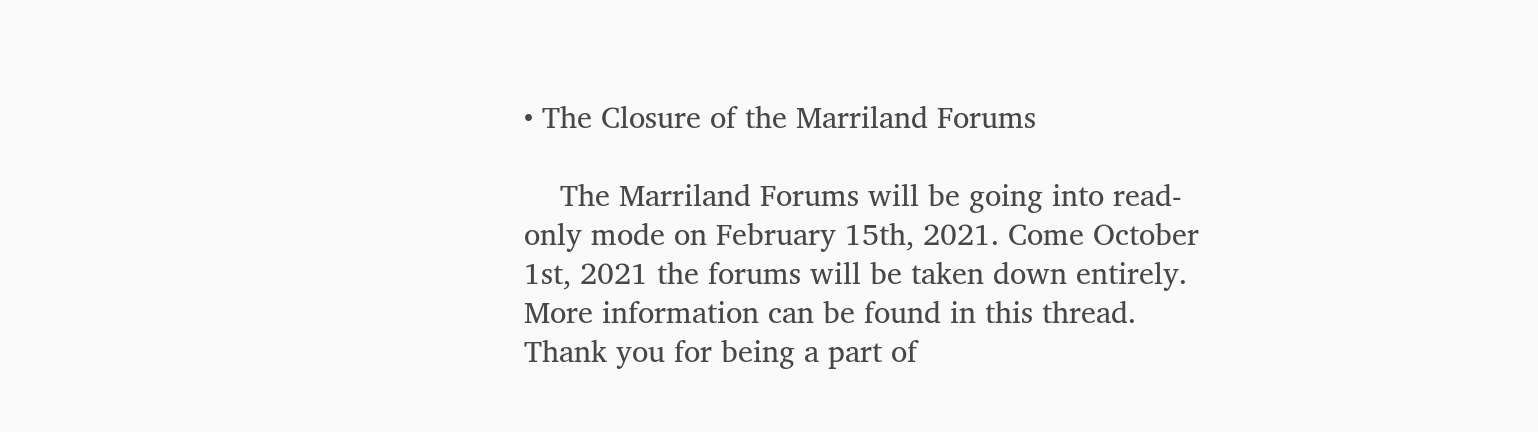• The Closure of the Marriland Forums

    The Marriland Forums will be going into read-only mode on February 15th, 2021. Come October 1st, 2021 the forums will be taken down entirely. More information can be found in this thread. Thank you for being a part of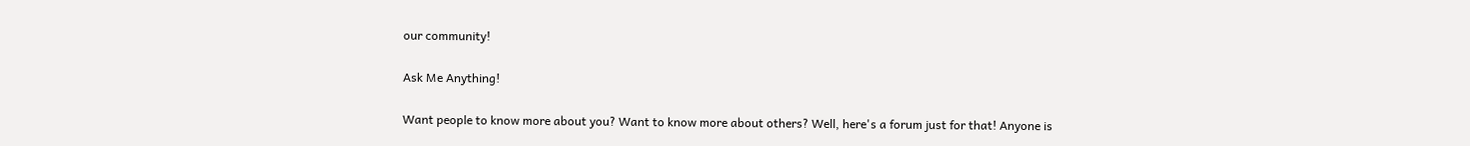our community!

Ask Me Anything!

Want people to know more about you? Want to know more about others? Well, here's a forum just for that! Anyone is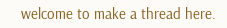welcome to make a thread here.